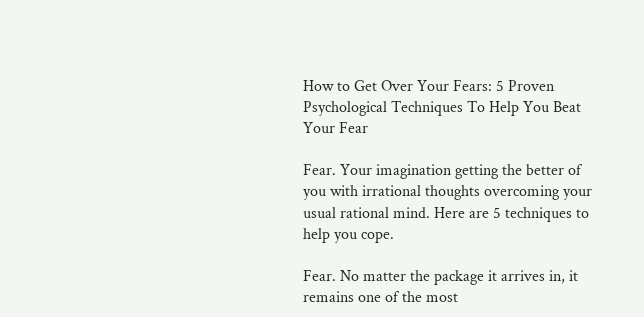How to Get Over Your Fears: 5 Proven Psychological Techniques To Help You Beat Your Fear

Fear. Your imagination getting the better of you with irrational thoughts overcoming your usual rational mind. Here are 5 techniques to help you cope.

Fear. No matter the package it arrives in, it remains one of the most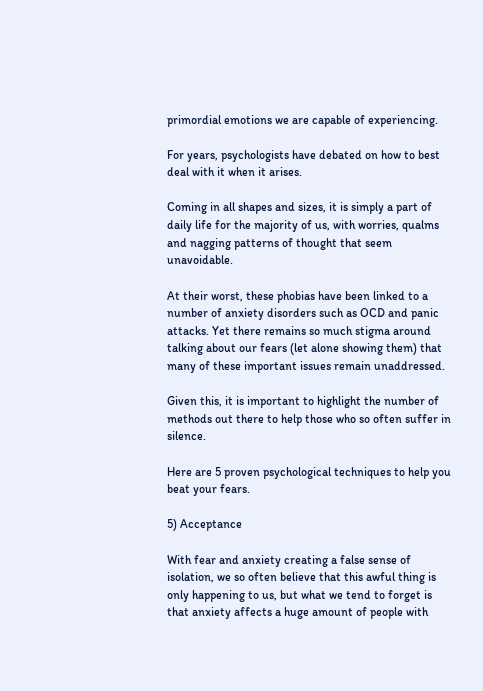primordial emotions we are capable of experiencing.

For years, psychologists have debated on how to best deal with it when it arises.

Coming in all shapes and sizes, it is simply a part of daily life for the majority of us, with worries, qualms and nagging patterns of thought that seem unavoidable.

At their worst, these phobias have been linked to a number of anxiety disorders such as OCD and panic attacks. Yet there remains so much stigma around talking about our fears (let alone showing them) that many of these important issues remain unaddressed.

Given this, it is important to highlight the number of methods out there to help those who so often suffer in silence.

Here are 5 proven psychological techniques to help you beat your fears.

5) Acceptance

With fear and anxiety creating a false sense of isolation, we so often believe that this awful thing is only happening to us, but what we tend to forget is that anxiety affects a huge amount of people with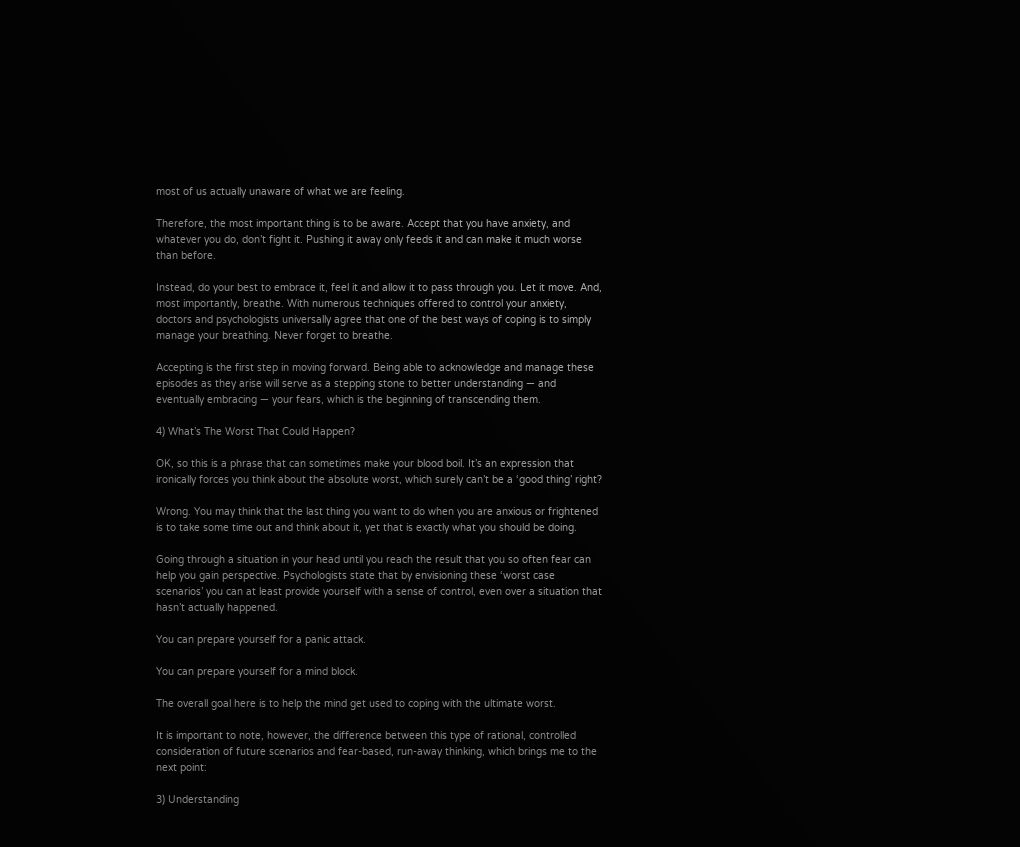most of us actually unaware of what we are feeling.

Therefore, the most important thing is to be aware. Accept that you have anxiety, and whatever you do, don’t fight it. Pushing it away only feeds it and can make it much worse than before.

Instead, do your best to embrace it, feel it and allow it to pass through you. Let it move. And, most importantly, breathe. With numerous techniques offered to control your anxiety, doctors and psychologists universally agree that one of the best ways of coping is to simply manage your breathing. Never forget to breathe.

Accepting is the first step in moving forward. Being able to acknowledge and manage these episodes as they arise will serve as a stepping stone to better understanding — and eventually embracing — your fears, which is the beginning of transcending them.

4) What’s The Worst That Could Happen?

OK, so this is a phrase that can sometimes make your blood boil. It’s an expression that ironically forces you think about the absolute worst, which surely can’t be a ‘good thing’ right?

Wrong. You may think that the last thing you want to do when you are anxious or frightened is to take some time out and think about it, yet that is exactly what you should be doing.

Going through a situation in your head until you reach the result that you so often fear can help you gain perspective. Psychologists state that by envisioning these ‘worst case scenarios’ you can at least provide yourself with a sense of control, even over a situation that hasn’t actually happened.

You can prepare yourself for a panic attack.

You can prepare yourself for a mind block.

The overall goal here is to help the mind get used to coping with the ultimate worst.

It is important to note, however, the difference between this type of rational, controlled consideration of future scenarios and fear-based, run-away thinking, which brings me to the next point:

3) Understanding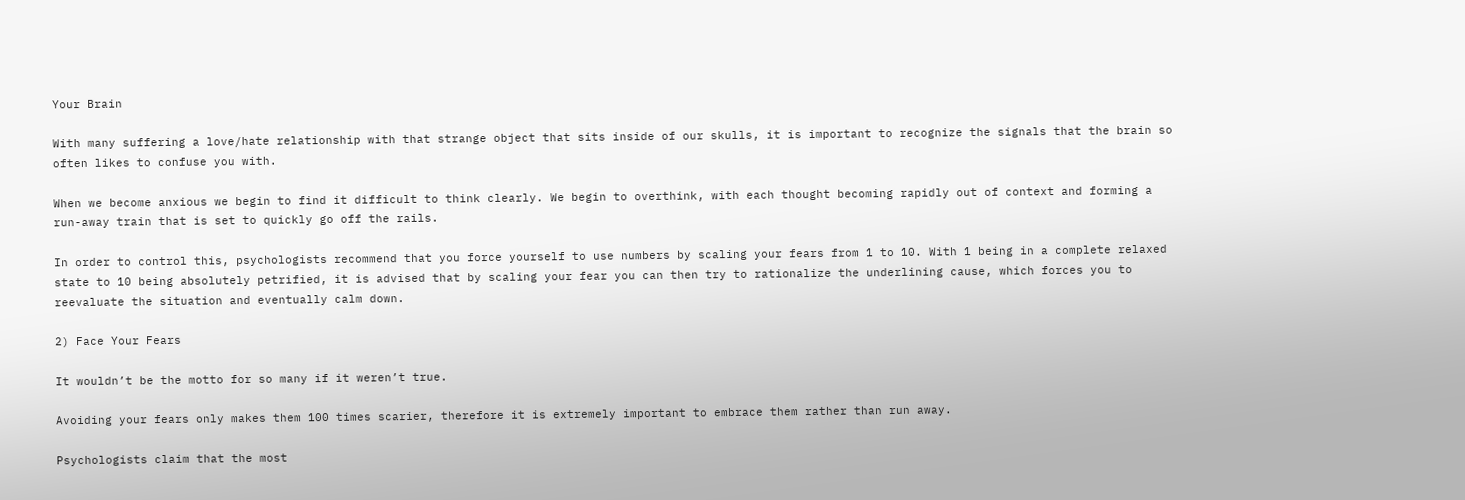Your Brain

With many suffering a love/hate relationship with that strange object that sits inside of our skulls, it is important to recognize the signals that the brain so often likes to confuse you with.

When we become anxious we begin to find it difficult to think clearly. We begin to overthink, with each thought becoming rapidly out of context and forming a run-away train that is set to quickly go off the rails.

In order to control this, psychologists recommend that you force yourself to use numbers by scaling your fears from 1 to 10. With 1 being in a complete relaxed state to 10 being absolutely petrified, it is advised that by scaling your fear you can then try to rationalize the underlining cause, which forces you to reevaluate the situation and eventually calm down.

2) Face Your Fears

It wouldn’t be the motto for so many if it weren’t true.

Avoiding your fears only makes them 100 times scarier, therefore it is extremely important to embrace them rather than run away.

Psychologists claim that the most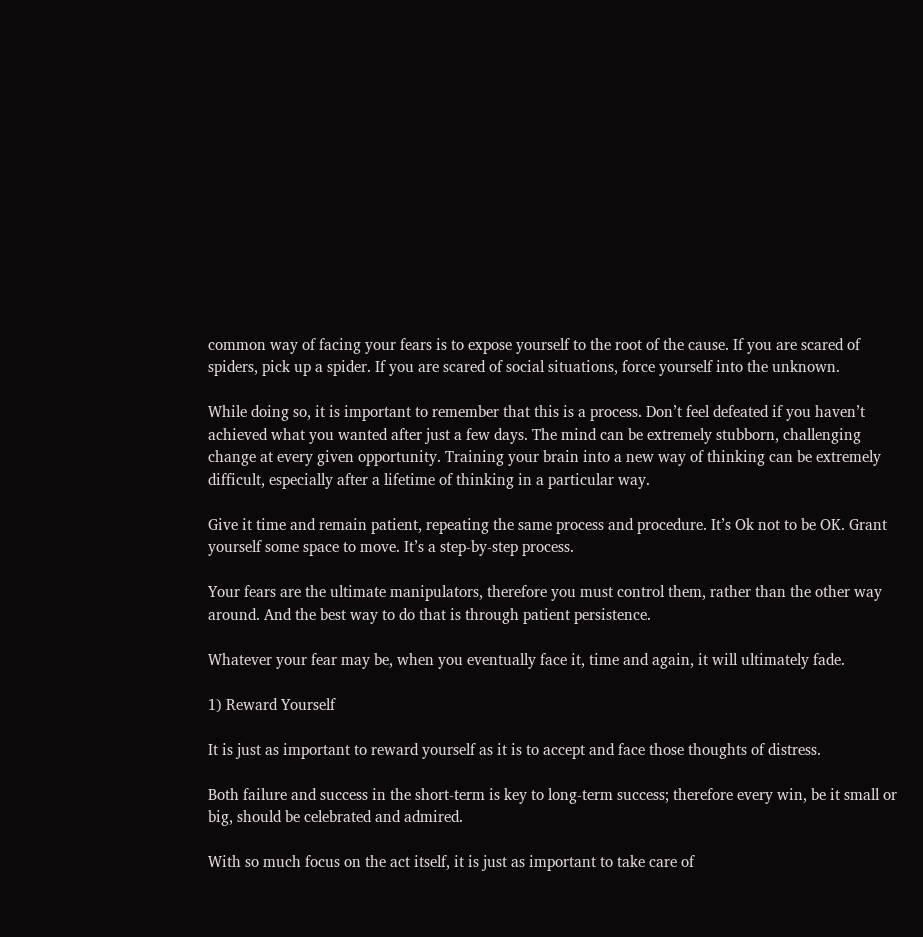common way of facing your fears is to expose yourself to the root of the cause. If you are scared of spiders, pick up a spider. If you are scared of social situations, force yourself into the unknown.

While doing so, it is important to remember that this is a process. Don’t feel defeated if you haven’t achieved what you wanted after just a few days. The mind can be extremely stubborn, challenging change at every given opportunity. Training your brain into a new way of thinking can be extremely difficult, especially after a lifetime of thinking in a particular way.

Give it time and remain patient, repeating the same process and procedure. It’s Ok not to be OK. Grant yourself some space to move. It’s a step-by-step process.

Your fears are the ultimate manipulators, therefore you must control them, rather than the other way around. And the best way to do that is through patient persistence.

Whatever your fear may be, when you eventually face it, time and again, it will ultimately fade.

1) Reward Yourself

It is just as important to reward yourself as it is to accept and face those thoughts of distress.

Both failure and success in the short-term is key to long-term success; therefore every win, be it small or big, should be celebrated and admired.

With so much focus on the act itself, it is just as important to take care of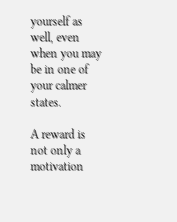yourself as well, even when you may be in one of your calmer states.

A reward is not only a motivation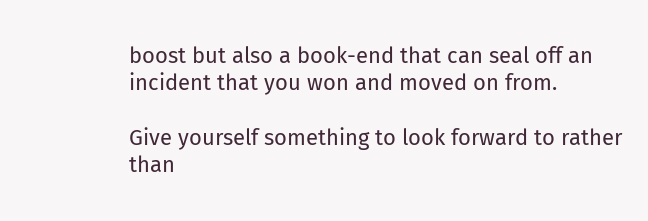boost but also a book-end that can seal off an incident that you won and moved on from.

Give yourself something to look forward to rather than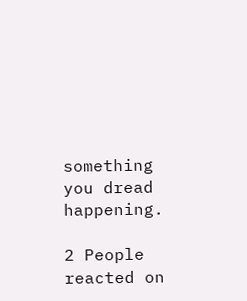something you dread happening.

2 People reacted on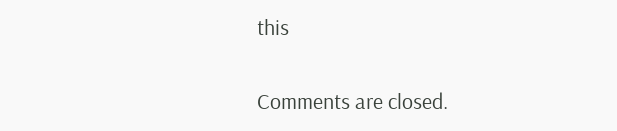this

Comments are closed.